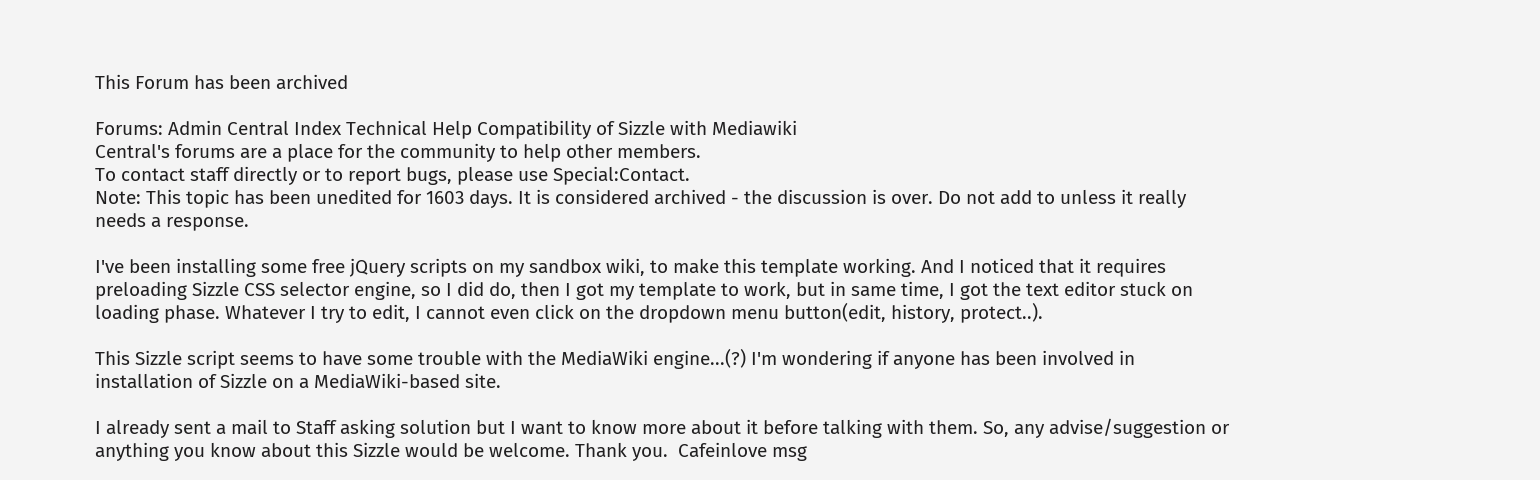This Forum has been archived

Forums: Admin Central Index Technical Help Compatibility of Sizzle with Mediawiki
Central's forums are a place for the community to help other members.
To contact staff directly or to report bugs, please use Special:Contact.
Note: This topic has been unedited for 1603 days. It is considered archived - the discussion is over. Do not add to unless it really needs a response.

I've been installing some free jQuery scripts on my sandbox wiki, to make this template working. And I noticed that it requires preloading Sizzle CSS selector engine, so I did do, then I got my template to work, but in same time, I got the text editor stuck on loading phase. Whatever I try to edit, I cannot even click on the dropdown menu button(edit, history, protect..).

This Sizzle script seems to have some trouble with the MediaWiki engine...(?) I'm wondering if anyone has been involved in installation of Sizzle on a MediaWiki-based site.

I already sent a mail to Staff asking solution but I want to know more about it before talking with them. So, any advise/suggestion or anything you know about this Sizzle would be welcome. Thank you.  Cafeinlove msg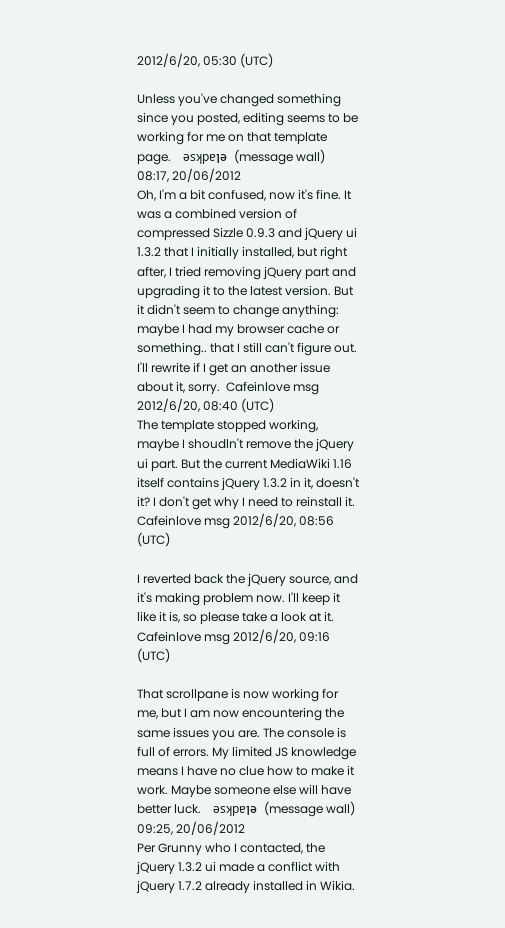2012/6/20, 05:30 (UTC)

Unless you've changed something since you posted, editing seems to be working for me on that template page.    ǝsʞpɐןǝ  (message wall)  08:17, 20/06/2012
Oh, I'm a bit confused, now it's fine. It was a combined version of compressed Sizzle 0.9.3 and jQuery ui 1.3.2 that I initially installed, but right after, I tried removing jQuery part and upgrading it to the latest version. But it didn't seem to change anything: maybe I had my browser cache or something.. that I still can't figure out. I'll rewrite if I get an another issue about it, sorry.  Cafeinlove msg 2012/6/20, 08:40 (UTC)
The template stopped working, maybe I shoudln't remove the jQuery ui part. But the current MediaWiki 1.16 itself contains jQuery 1.3.2 in it, doesn't it? I don't get why I need to reinstall it.  Cafeinlove msg 2012/6/20, 08:56 (UTC)

I reverted back the jQuery source, and it's making problem now. I'll keep it like it is, so please take a look at it.  Cafeinlove msg 2012/6/20, 09:16 (UTC)

That scrollpane is now working for me, but I am now encountering the same issues you are. The console is full of errors. My limited JS knowledge means I have no clue how to make it work. Maybe someone else will have better luck.    ǝsʞpɐןǝ  (message wall)  09:25, 20/06/2012
Per Grunny who I contacted, the jQuery 1.3.2 ui made a conflict with jQuery 1.7.2 already installed in Wikia.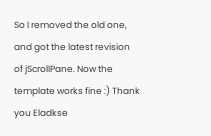So I removed the old one, and got the latest revision of jScrollPane. Now the template works fine :) Thank you Eladkse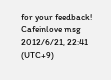for your feedback!  Cafeinlove msg 2012/6/21, 22:41 (UTC+9)